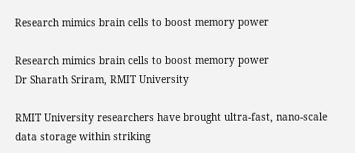Research mimics brain cells to boost memory power

Research mimics brain cells to boost memory power
Dr Sharath Sriram, RMIT University

RMIT University researchers have brought ultra-fast, nano-scale data storage within striking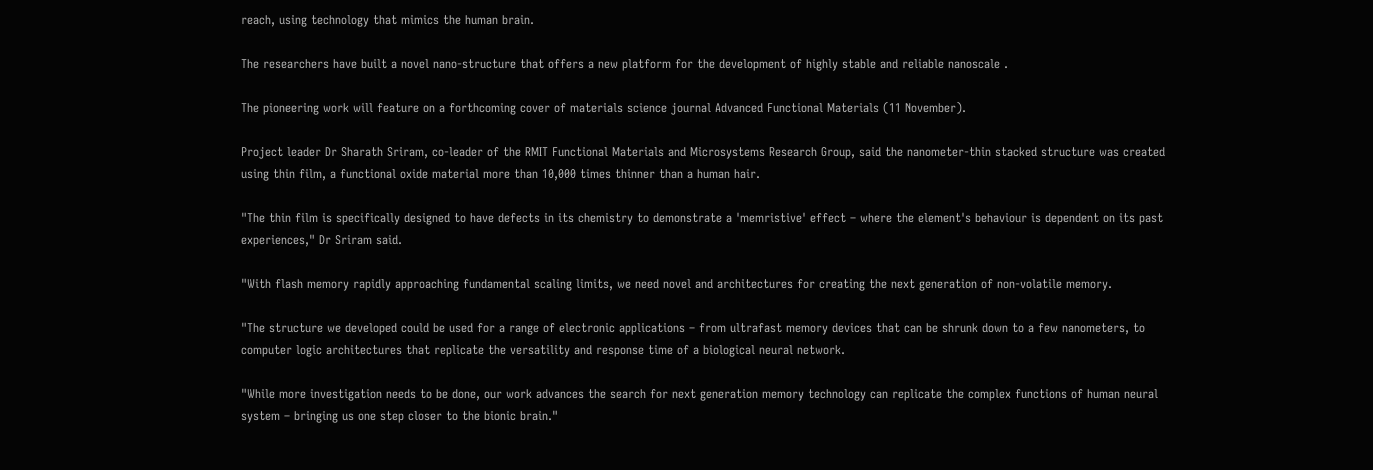reach, using technology that mimics the human brain.

The researchers have built a novel nano-structure that offers a new platform for the development of highly stable and reliable nanoscale .

The pioneering work will feature on a forthcoming cover of materials science journal Advanced Functional Materials (11 November).

Project leader Dr Sharath Sriram, co-leader of the RMIT Functional Materials and Microsystems Research Group, said the nanometer-thin stacked structure was created using thin film, a functional oxide material more than 10,000 times thinner than a human hair.

"The thin film is specifically designed to have defects in its chemistry to demonstrate a 'memristive' effect – where the element's behaviour is dependent on its past experiences," Dr Sriram said.

"With flash memory rapidly approaching fundamental scaling limits, we need novel and architectures for creating the next generation of non-volatile memory.

"The structure we developed could be used for a range of electronic applications – from ultrafast memory devices that can be shrunk down to a few nanometers, to computer logic architectures that replicate the versatility and response time of a biological neural network.

"While more investigation needs to be done, our work advances the search for next generation memory technology can replicate the complex functions of human neural system – bringing us one step closer to the bionic brain."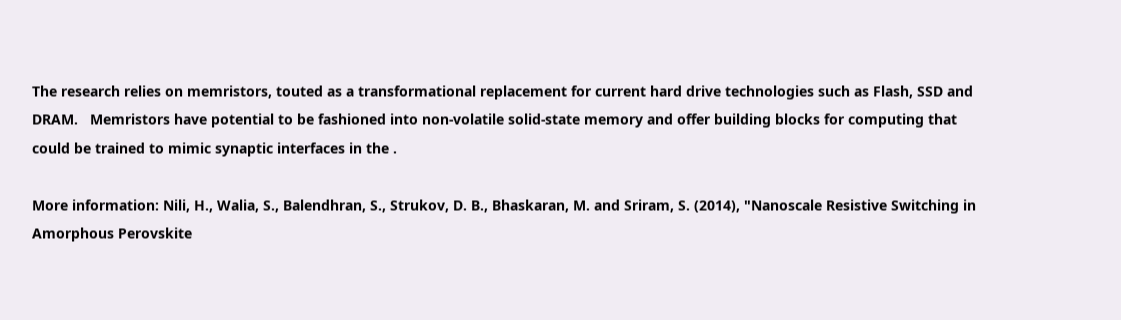The research relies on memristors, touted as a transformational replacement for current hard drive technologies such as Flash, SSD and DRAM.   Memristors have potential to be fashioned into non-volatile solid-state memory and offer building blocks for computing that could be trained to mimic synaptic interfaces in the .

More information: Nili, H., Walia, S., Balendhran, S., Strukov, D. B., Bhaskaran, M. and Sriram, S. (2014), "Nanoscale Resistive Switching in Amorphous Perovskite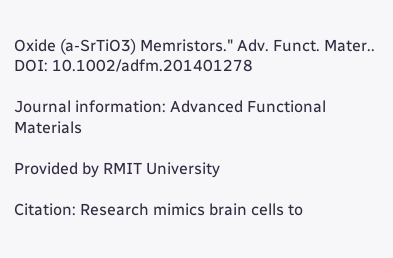Oxide (a-SrTiO3) Memristors." Adv. Funct. Mater.. DOI: 10.1002/adfm.201401278

Journal information: Advanced Functional Materials

Provided by RMIT University

Citation: Research mimics brain cells to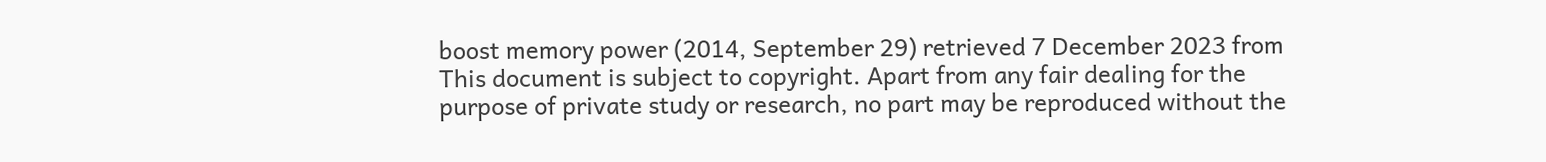boost memory power (2014, September 29) retrieved 7 December 2023 from
This document is subject to copyright. Apart from any fair dealing for the purpose of private study or research, no part may be reproduced without the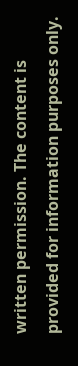written permission. The content is provided for information purposes only.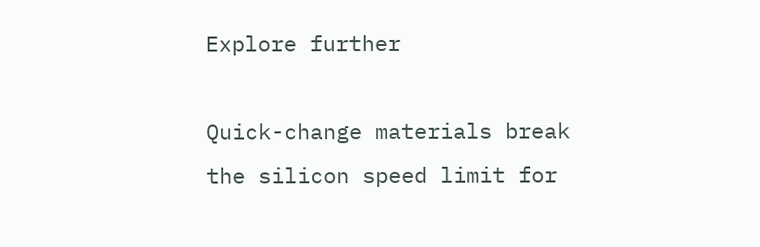Explore further

Quick-change materials break the silicon speed limit for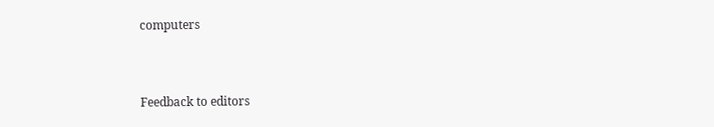computers


Feedback to editors